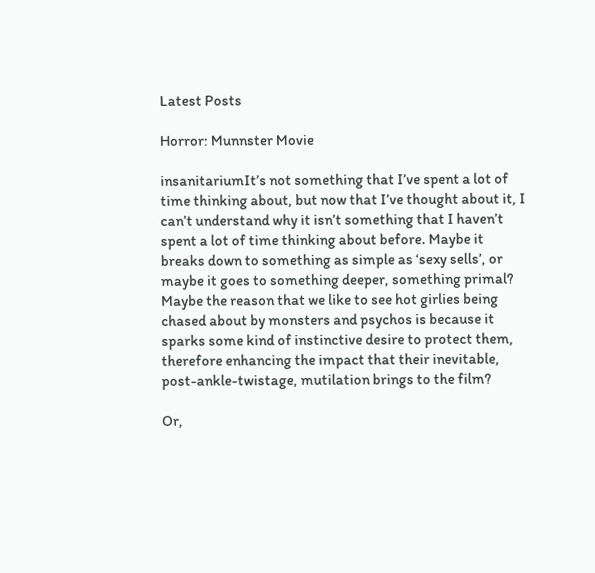Latest Posts

Horror: Munnster Movie

insanitariumIt’s not something that I’ve spent a lot of time thinking about, but now that I’ve thought about it, I can’t understand why it isn’t something that I haven’t spent a lot of time thinking about before. Maybe it breaks down to something as simple as ‘sexy sells’, or maybe it goes to something deeper, something primal? Maybe the reason that we like to see hot girlies being chased about by monsters and psychos is because it sparks some kind of instinctive desire to protect them, therefore enhancing the impact that their inevitable, post-ankle-twistage, mutilation brings to the film?

Or,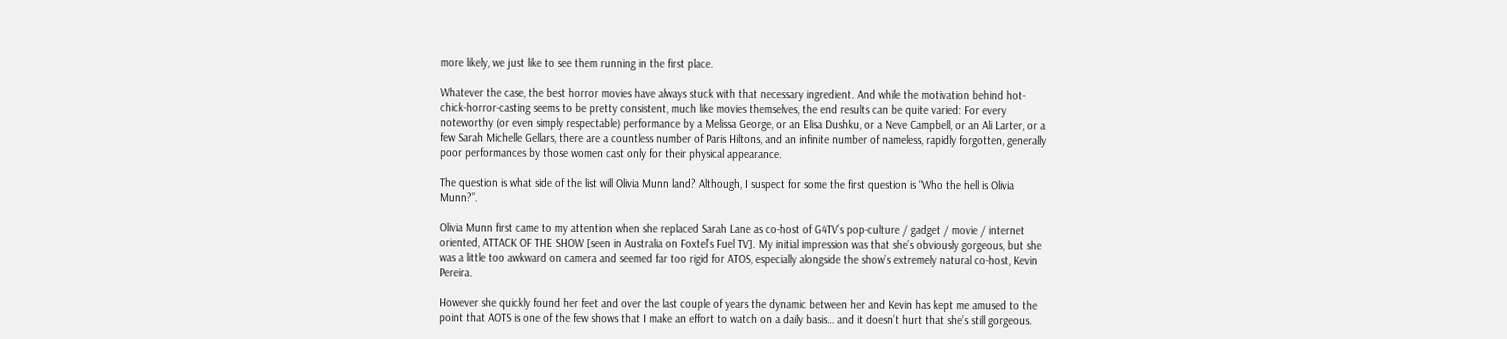more likely, we just like to see them running in the first place.

Whatever the case, the best horror movies have always stuck with that necessary ingredient. And while the motivation behind hot-chick-horror-casting seems to be pretty consistent, much like movies themselves, the end results can be quite varied: For every noteworthy (or even simply respectable) performance by a Melissa George, or an Elisa Dushku, or a Neve Campbell, or an Ali Larter, or a few Sarah Michelle Gellars, there are a countless number of Paris Hiltons, and an infinite number of nameless, rapidly forgotten, generally poor performances by those women cast only for their physical appearance.

The question is what side of the list will Olivia Munn land? Although, I suspect for some the first question is “Who the hell is Olivia Munn?”.

Olivia Munn first came to my attention when she replaced Sarah Lane as co-host of G4TV’s pop-culture / gadget / movie / internet oriented, ATTACK OF THE SHOW [seen in Australia on Foxtel’s Fuel TV]. My initial impression was that she’s obviously gorgeous, but she was a little too awkward on camera and seemed far too rigid for ATOS, especially alongside the show’s extremely natural co-host, Kevin Pereira.

However she quickly found her feet and over the last couple of years the dynamic between her and Kevin has kept me amused to the point that AOTS is one of the few shows that I make an effort to watch on a daily basis… and it doesn’t hurt that she’s still gorgeous.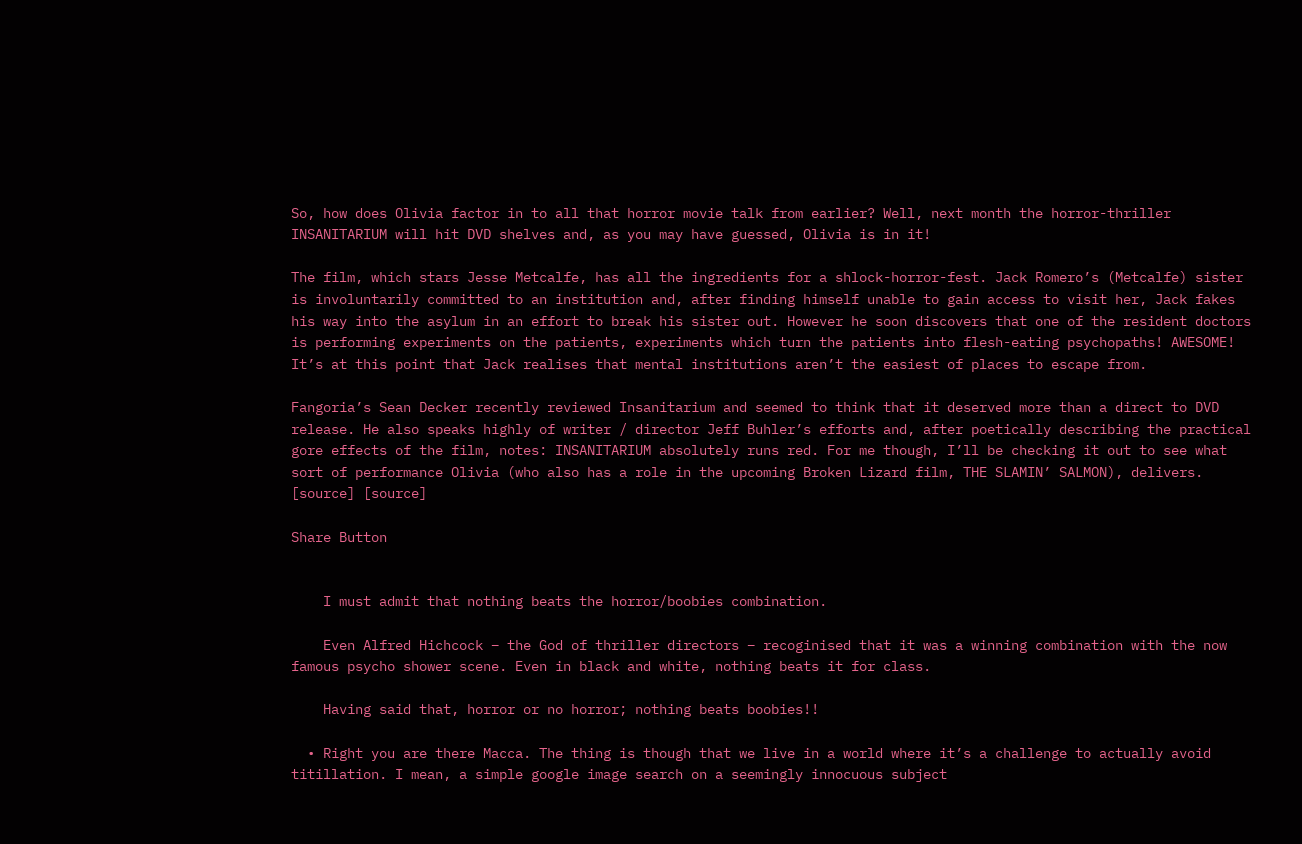So, how does Olivia factor in to all that horror movie talk from earlier? Well, next month the horror-thriller INSANITARIUM will hit DVD shelves and, as you may have guessed, Olivia is in it!

The film, which stars Jesse Metcalfe, has all the ingredients for a shlock-horror-fest. Jack Romero’s (Metcalfe) sister is involuntarily committed to an institution and, after finding himself unable to gain access to visit her, Jack fakes his way into the asylum in an effort to break his sister out. However he soon discovers that one of the resident doctors is performing experiments on the patients, experiments which turn the patients into flesh-eating psychopaths! AWESOME! It’s at this point that Jack realises that mental institutions aren’t the easiest of places to escape from.

Fangoria’s Sean Decker recently reviewed Insanitarium and seemed to think that it deserved more than a direct to DVD release. He also speaks highly of writer / director Jeff Buhler’s efforts and, after poetically describing the practical gore effects of the film, notes: INSANITARIUM absolutely runs red. For me though, I’ll be checking it out to see what sort of performance Olivia (who also has a role in the upcoming Broken Lizard film, THE SLAMIN’ SALMON), delivers. [source] [source]

Share Button


    I must admit that nothing beats the horror/boobies combination.

    Even Alfred Hichcock – the God of thriller directors – recoginised that it was a winning combination with the now famous psycho shower scene. Even in black and white, nothing beats it for class.

    Having said that, horror or no horror; nothing beats boobies!!

  • Right you are there Macca. The thing is though that we live in a world where it’s a challenge to actually avoid titillation. I mean, a simple google image search on a seemingly innocuous subject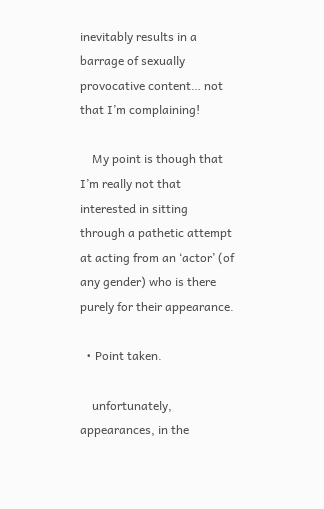inevitably results in a barrage of sexually provocative content… not that I’m complaining!

    My point is though that I’m really not that interested in sitting through a pathetic attempt at acting from an ‘actor’ (of any gender) who is there purely for their appearance.

  • Point taken.

    unfortunately, appearances, in the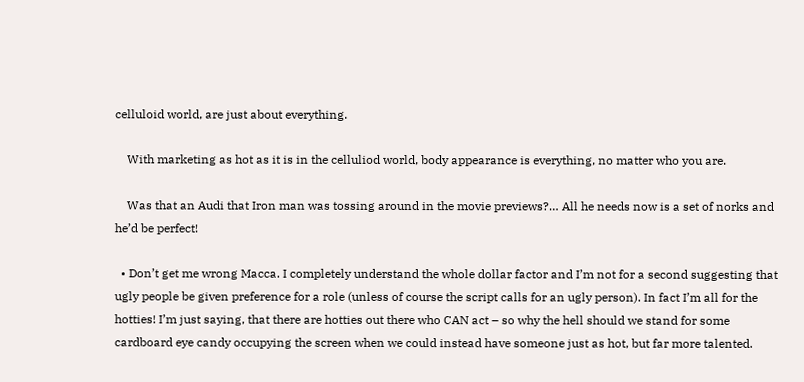celluloid world, are just about everything.

    With marketing as hot as it is in the celluliod world, body appearance is everything, no matter who you are.

    Was that an Audi that Iron man was tossing around in the movie previews?… All he needs now is a set of norks and he’d be perfect!

  • Don’t get me wrong Macca. I completely understand the whole dollar factor and I’m not for a second suggesting that ugly people be given preference for a role (unless of course the script calls for an ugly person). In fact I’m all for the hotties! I’m just saying, that there are hotties out there who CAN act – so why the hell should we stand for some cardboard eye candy occupying the screen when we could instead have someone just as hot, but far more talented.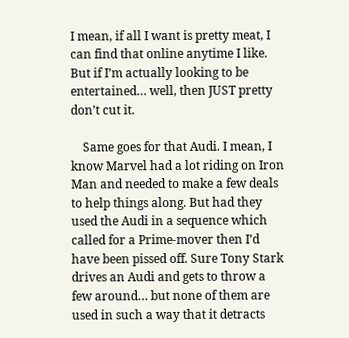I mean, if all I want is pretty meat, I can find that online anytime I like. But if I’m actually looking to be entertained… well, then JUST pretty don’t cut it.

    Same goes for that Audi. I mean, I know Marvel had a lot riding on Iron Man and needed to make a few deals to help things along. But had they used the Audi in a sequence which called for a Prime-mover then I’d have been pissed off. Sure Tony Stark drives an Audi and gets to throw a few around… but none of them are used in such a way that it detracts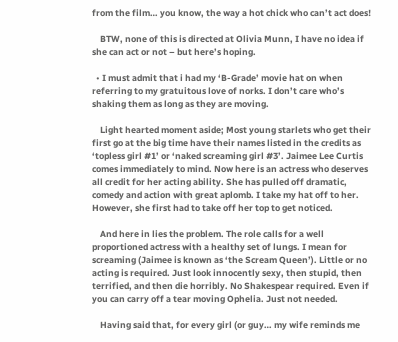from the film… you know, the way a hot chick who can’t act does!

    BTW, none of this is directed at Olivia Munn, I have no idea if she can act or not – but here’s hoping.

  • I must admit that i had my ‘B-Grade’ movie hat on when referring to my gratuitous love of norks. I don’t care who’s shaking them as long as they are moving.

    Light hearted moment aside; Most young starlets who get their first go at the big time have their names listed in the credits as ‘topless girl #1’ or ‘naked screaming girl #3’. Jaimee Lee Curtis comes immediately to mind. Now here is an actress who deserves all credit for her acting ability. She has pulled off dramatic, comedy and action with great aplomb. I take my hat off to her. However, she first had to take off her top to get noticed.

    And here in lies the problem. The role calls for a well proportioned actress with a healthy set of lungs. I mean for screaming (Jaimee is known as ‘the Scream Queen’). Little or no acting is required. Just look innocently sexy, then stupid, then terrified, and then die horribly. No Shakespear required. Even if you can carry off a tear moving Ophelia. Just not needed.

    Having said that, for every girl (or guy… my wife reminds me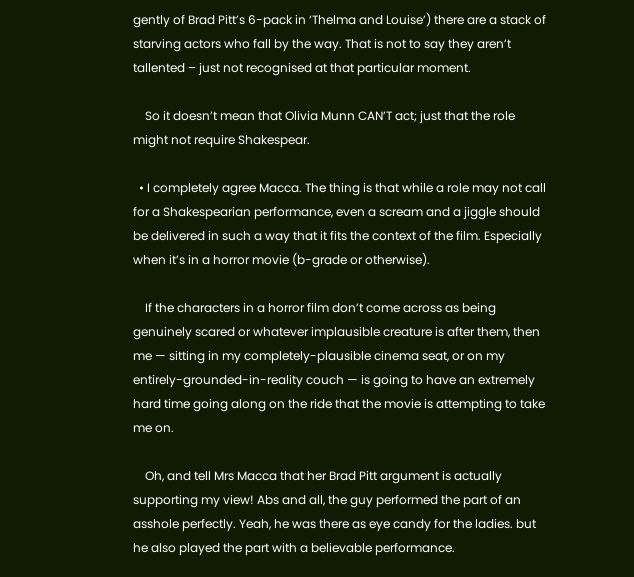gently of Brad Pitt’s 6-pack in ‘Thelma and Louise’) there are a stack of starving actors who fall by the way. That is not to say they aren’t tallented – just not recognised at that particular moment.

    So it doesn’t mean that Olivia Munn CAN’T act; just that the role might not require Shakespear.

  • I completely agree Macca. The thing is that while a role may not call for a Shakespearian performance, even a scream and a jiggle should be delivered in such a way that it fits the context of the film. Especially when it’s in a horror movie (b-grade or otherwise).

    If the characters in a horror film don’t come across as being genuinely scared or whatever implausible creature is after them, then me — sitting in my completely-plausible cinema seat, or on my entirely-grounded-in-reality couch — is going to have an extremely hard time going along on the ride that the movie is attempting to take me on.

    Oh, and tell Mrs Macca that her Brad Pitt argument is actually supporting my view! Abs and all, the guy performed the part of an asshole perfectly. Yeah, he was there as eye candy for the ladies. but he also played the part with a believable performance.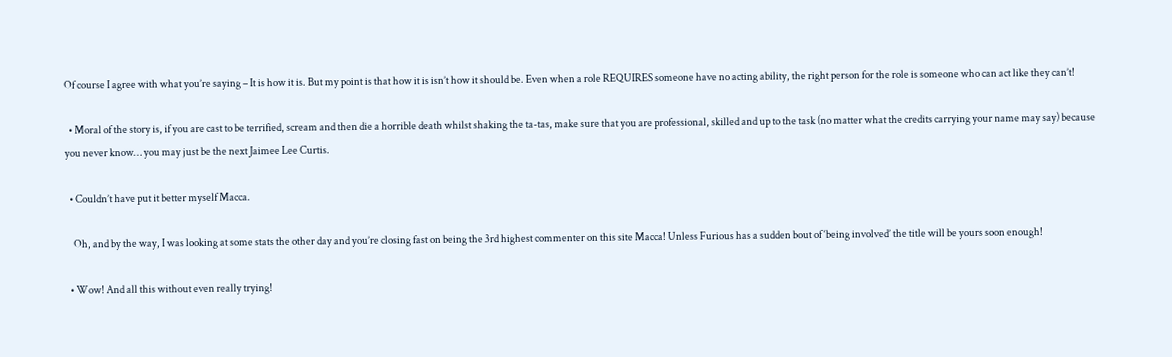Of course I agree with what you’re saying – It is how it is. But my point is that how it is isn’t how it should be. Even when a role REQUIRES someone have no acting ability, the right person for the role is someone who can act like they can’t!

  • Moral of the story is, if you are cast to be terrified, scream and then die a horrible death whilst shaking the ta-tas, make sure that you are professional, skilled and up to the task (no matter what the credits carrying your name may say) because you never know… you may just be the next Jaimee Lee Curtis.

  • Couldn’t have put it better myself Macca.

    Oh, and by the way, I was looking at some stats the other day and you’re closing fast on being the 3rd highest commenter on this site Macca! Unless Furious has a sudden bout of ‘being involved’ the title will be yours soon enough!

  • Wow! And all this without even really trying!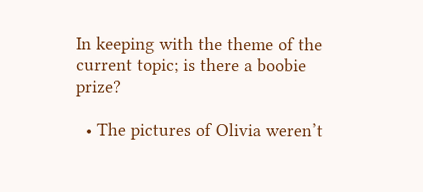In keeping with the theme of the current topic; is there a boobie prize?

  • The pictures of Olivia weren’t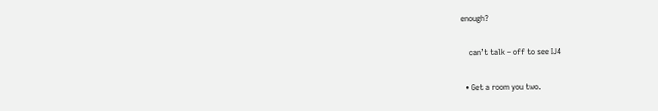enough?

    can’t talk – off to see IJ4

  • Get a room you two.